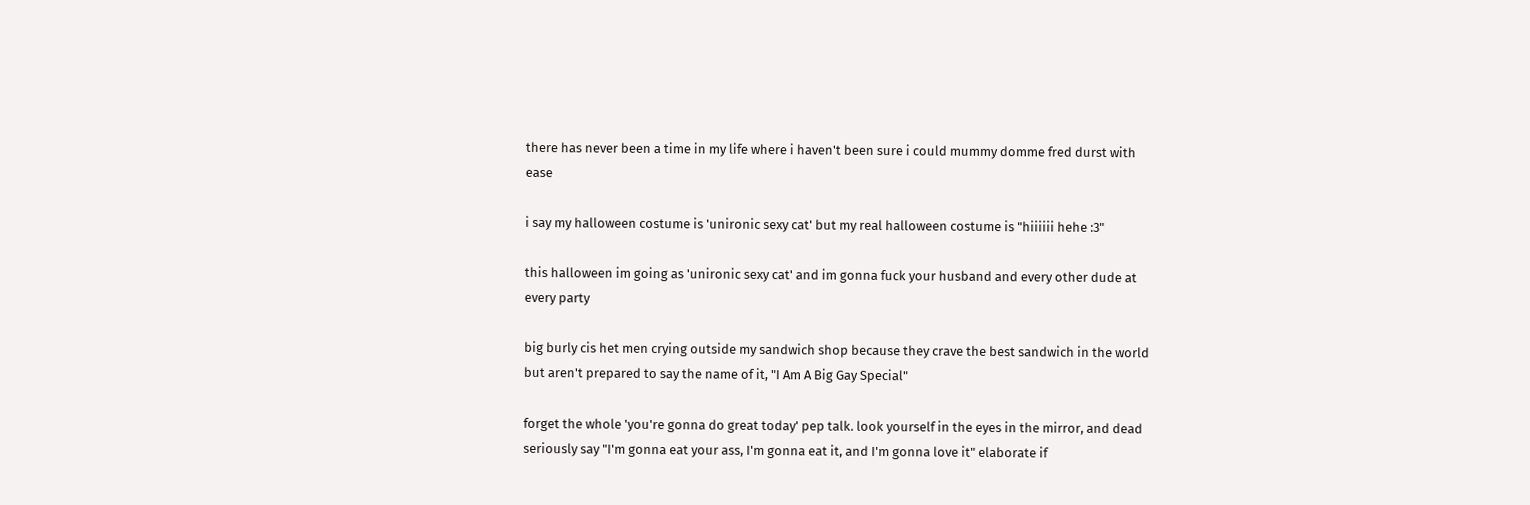there has never been a time in my life where i haven't been sure i could mummy domme fred durst with ease

i say my halloween costume is 'unironic sexy cat' but my real halloween costume is "hiiiiii hehe :3"

this halloween im going as 'unironic sexy cat' and im gonna fuck your husband and every other dude at every party

big burly cis het men crying outside my sandwich shop because they crave the best sandwich in the world but aren't prepared to say the name of it, "I Am A Big Gay Special"

forget the whole 'you're gonna do great today' pep talk. look yourself in the eyes in the mirror, and dead seriously say "I'm gonna eat your ass, I'm gonna eat it, and I'm gonna love it" elaborate if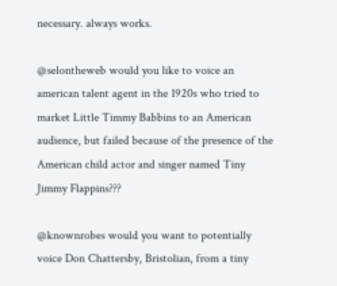necessary. always works.

@selontheweb would you like to voice an american talent agent in the 1920s who tried to market Little Timmy Babbins to an American audience, but failed because of the presence of the American child actor and singer named Tiny Jimmy Flappins???

@knownrobes would you want to potentially voice Don Chattersby, Bristolian, from a tiny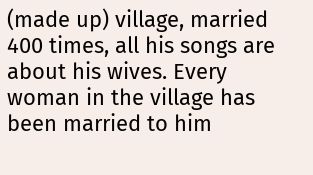(made up) village, married 400 times, all his songs are about his wives. Every woman in the village has been married to him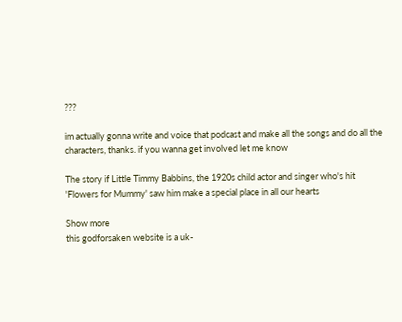???

im actually gonna write and voice that podcast and make all the songs and do all the characters, thanks. if you wanna get involved let me know

The story if Little Timmy Babbins, the 1920s child actor and singer who's hit 'Flowers for Mummy' saw him make a special place in all our hearts

Show more
this godforsaken website is a uk-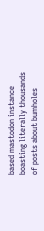based mastodon instance boasting literally thousands of posts about bumholes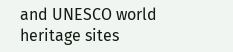and UNESCO world heritage sites